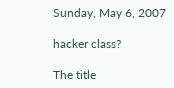Sunday, May 6, 2007

hacker class?

The title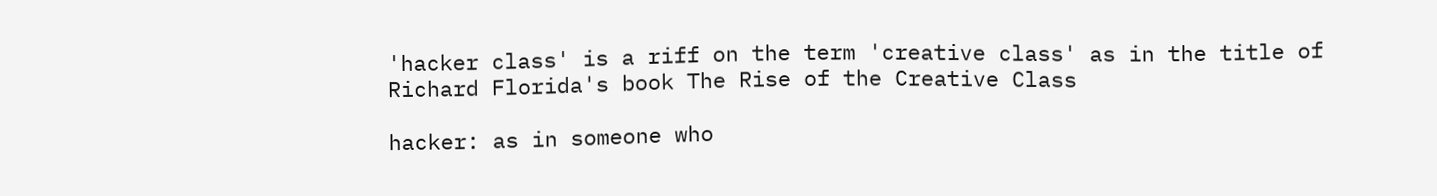'hacker class' is a riff on the term 'creative class' as in the title of Richard Florida's book The Rise of the Creative Class

hacker: as in someone who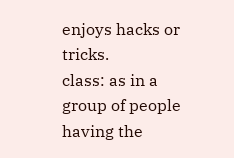enjoys hacks or tricks.
class: as in a group of people having the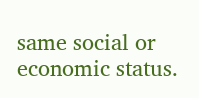same social or economic status.